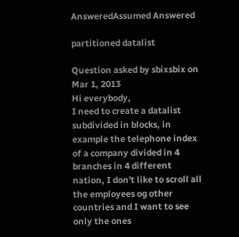AnsweredAssumed Answered

partitioned datalist

Question asked by sbixsbix on Mar 1, 2013
Hi everybody,
I need to create a datalist subdivided in blocks, in example the telephone index of a company divided in 4 branches in 4 different nation, I don't like to scroll all the employees og other countries and I want to see only the ones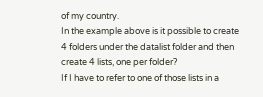of my country.
In the example above is it possible to create 4 folders under the datalist folder and then create 4 lists, one per folder?
If I have to refer to one of those lists in a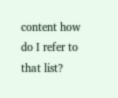content how do I refer to that list?